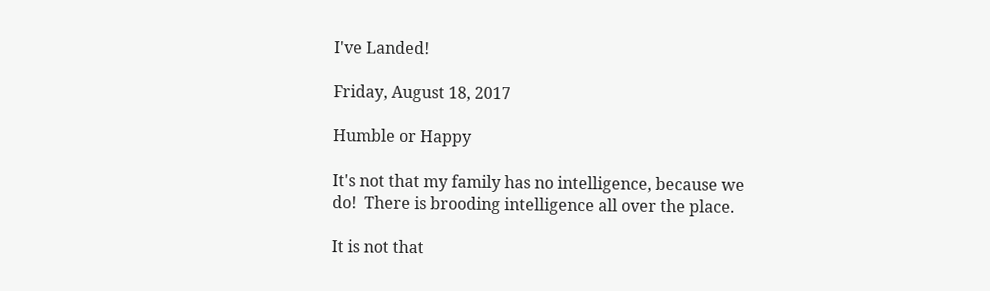I've Landed!

Friday, August 18, 2017

Humble or Happy

It's not that my family has no intelligence, because we do!  There is brooding intelligence all over the place.

It is not that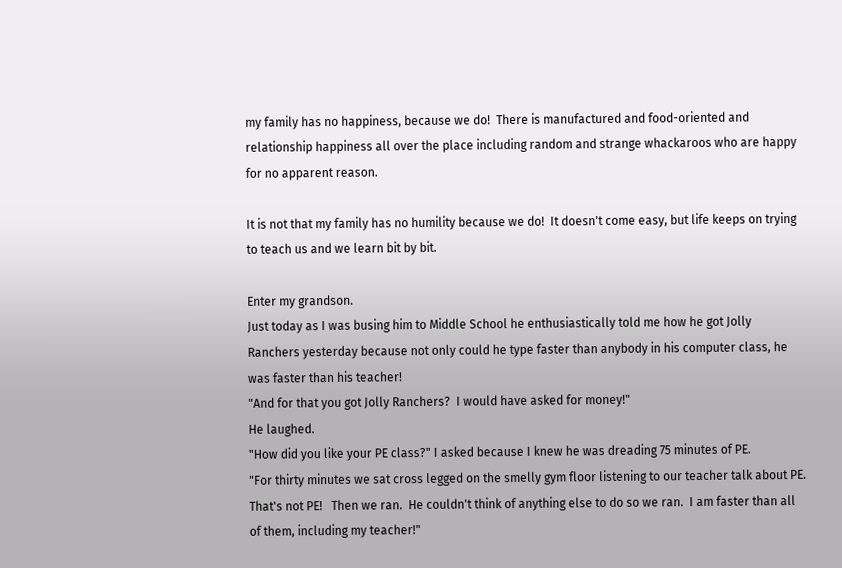my family has no happiness, because we do!  There is manufactured and food-oriented and relationship happiness all over the place including random and strange whackaroos who are happy for no apparent reason.

It is not that my family has no humility because we do!  It doesn't come easy, but life keeps on trying to teach us and we learn bit by bit.

Enter my grandson.
Just today as I was busing him to Middle School he enthusiastically told me how he got Jolly Ranchers yesterday because not only could he type faster than anybody in his computer class, he was faster than his teacher!
"And for that you got Jolly Ranchers?  I would have asked for money!"
He laughed.
"How did you like your PE class?" I asked because I knew he was dreading 75 minutes of PE.
"For thirty minutes we sat cross legged on the smelly gym floor listening to our teacher talk about PE.  That's not PE!   Then we ran.  He couldn't think of anything else to do so we ran.  I am faster than all of them, including my teacher!"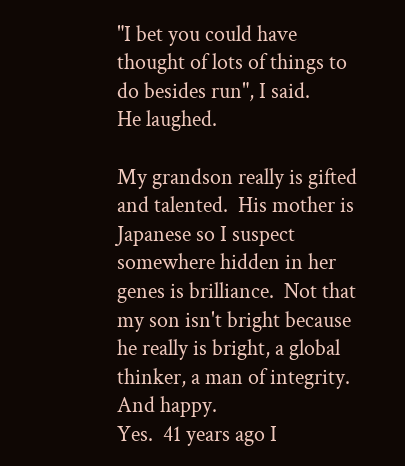"I bet you could have thought of lots of things to do besides run", I said.
He laughed.

My grandson really is gifted and talented.  His mother is Japanese so I suspect somewhere hidden in her genes is brilliance.  Not that my son isn't bright because he really is bright, a global thinker, a man of integrity.  And happy.
Yes.  41 years ago I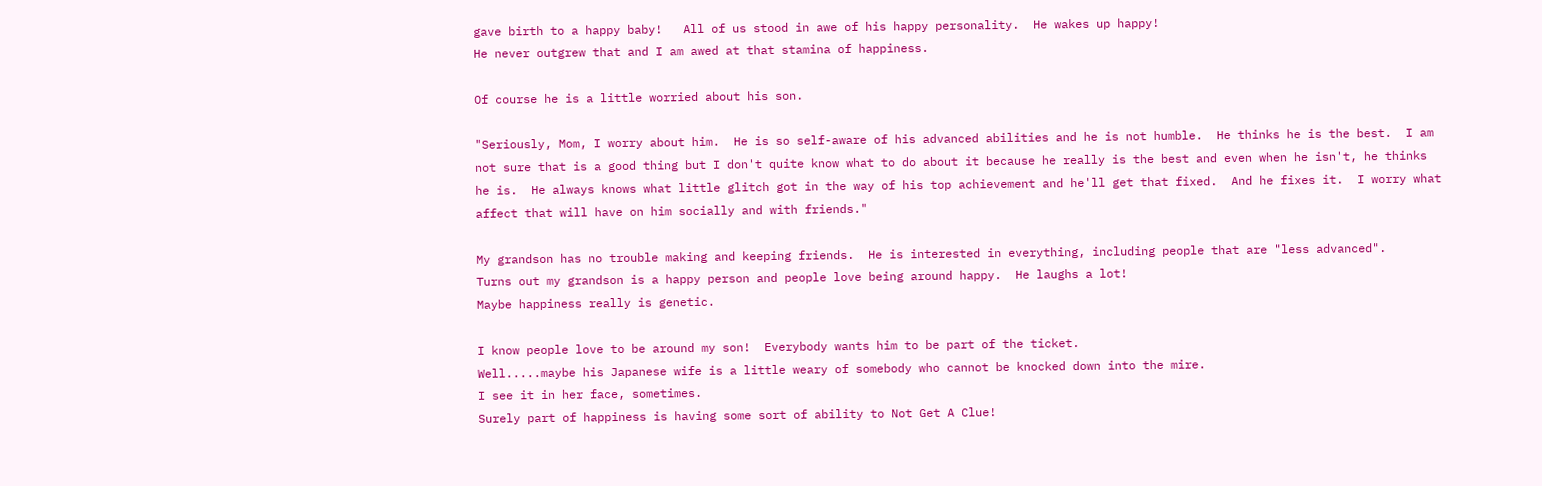gave birth to a happy baby!   All of us stood in awe of his happy personality.  He wakes up happy!
He never outgrew that and I am awed at that stamina of happiness.

Of course he is a little worried about his son.

"Seriously, Mom, I worry about him.  He is so self-aware of his advanced abilities and he is not humble.  He thinks he is the best.  I am not sure that is a good thing but I don't quite know what to do about it because he really is the best and even when he isn't, he thinks he is.  He always knows what little glitch got in the way of his top achievement and he'll get that fixed.  And he fixes it.  I worry what affect that will have on him socially and with friends."

My grandson has no trouble making and keeping friends.  He is interested in everything, including people that are "less advanced".
Turns out my grandson is a happy person and people love being around happy.  He laughs a lot!
Maybe happiness really is genetic.

I know people love to be around my son!  Everybody wants him to be part of the ticket.
Well.....maybe his Japanese wife is a little weary of somebody who cannot be knocked down into the mire.
I see it in her face, sometimes.
Surely part of happiness is having some sort of ability to Not Get A Clue!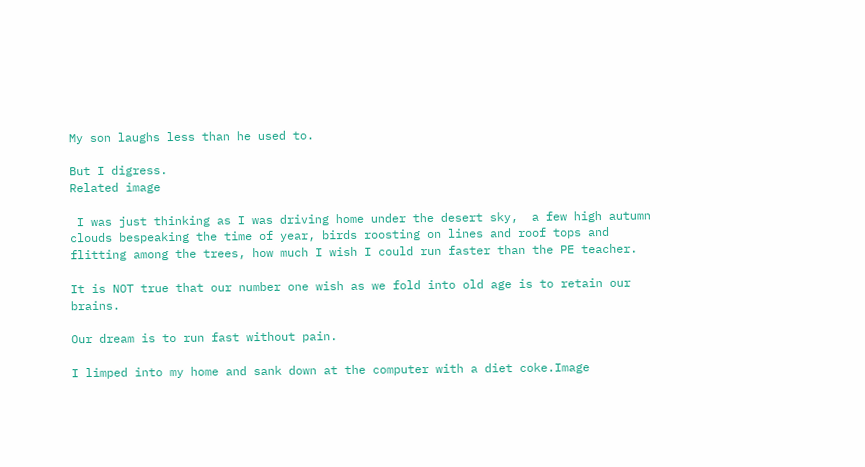My son laughs less than he used to.

But I digress.
Related image

 I was just thinking as I was driving home under the desert sky,  a few high autumn clouds bespeaking the time of year, birds roosting on lines and roof tops and flitting among the trees, how much I wish I could run faster than the PE teacher.

It is NOT true that our number one wish as we fold into old age is to retain our brains.

Our dream is to run fast without pain.

I limped into my home and sank down at the computer with a diet coke.Image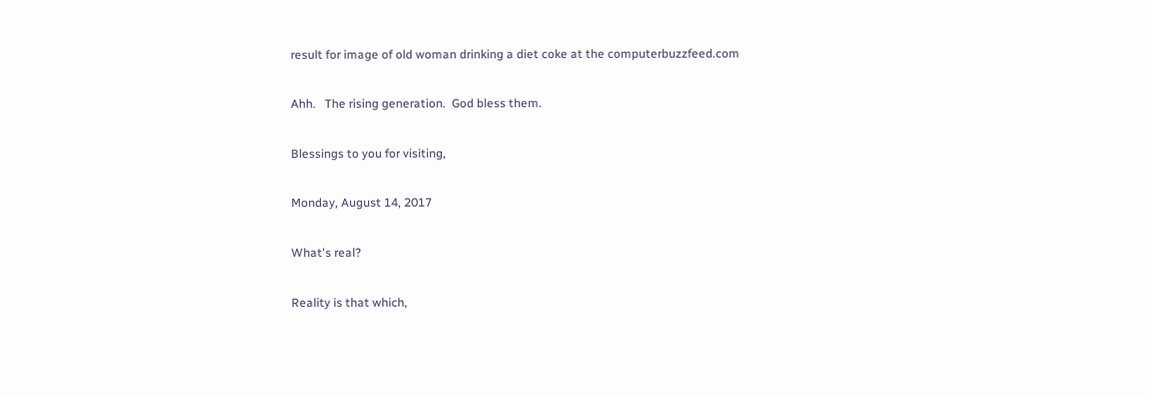result for image of old woman drinking a diet coke at the computerbuzzfeed.com

Ahh.   The rising generation.  God bless them.

Blessings to you for visiting,

Monday, August 14, 2017

What's real?

Reality is that which,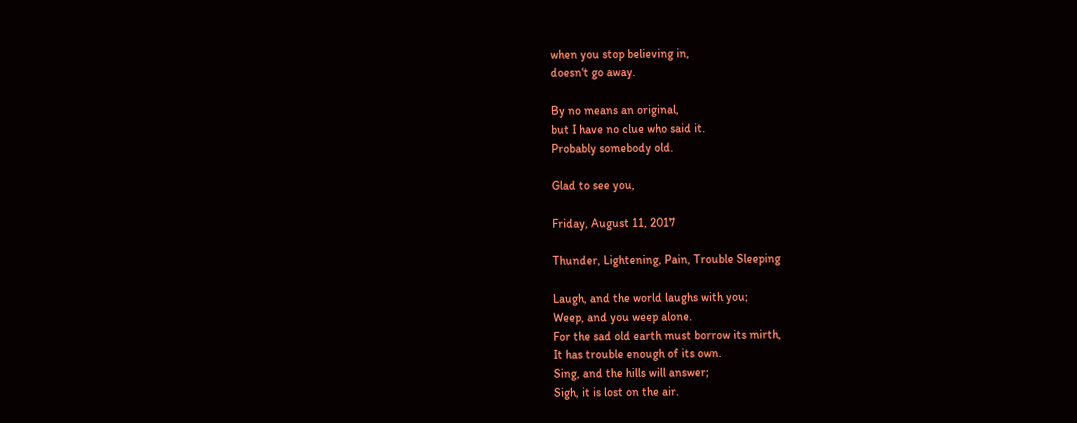when you stop believing in,
doesn't go away.

By no means an original,
but I have no clue who said it.
Probably somebody old.

Glad to see you,

Friday, August 11, 2017

Thunder, Lightening, Pain, Trouble Sleeping

Laugh, and the world laughs with you;
Weep, and you weep alone.
For the sad old earth must borrow its mirth,
It has trouble enough of its own.
Sing, and the hills will answer;
Sigh, it is lost on the air.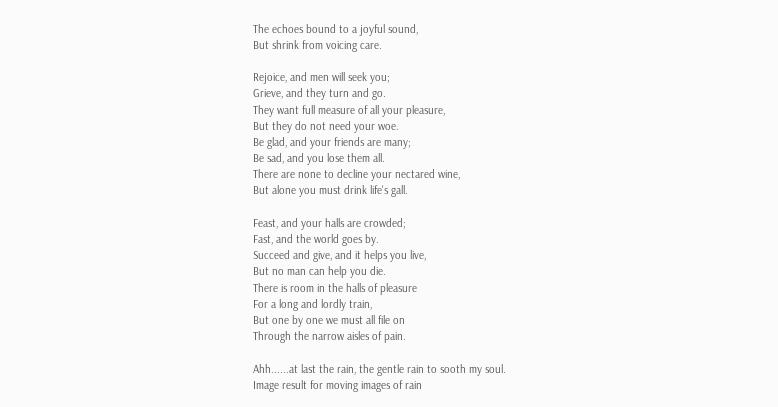The echoes bound to a joyful sound,
But shrink from voicing care.

Rejoice, and men will seek you;
Grieve, and they turn and go.
They want full measure of all your pleasure,
But they do not need your woe.
Be glad, and your friends are many;
Be sad, and you lose them all.
There are none to decline your nectared wine,
But alone you must drink life's gall.

Feast, and your halls are crowded;
Fast, and the world goes by.
Succeed and give, and it helps you live,
But no man can help you die.
There is room in the halls of pleasure
For a long and lordly train,
But one by one we must all file on
Through the narrow aisles of pain.

Ahh......at last the rain, the gentle rain to sooth my soul.
Image result for moving images of rain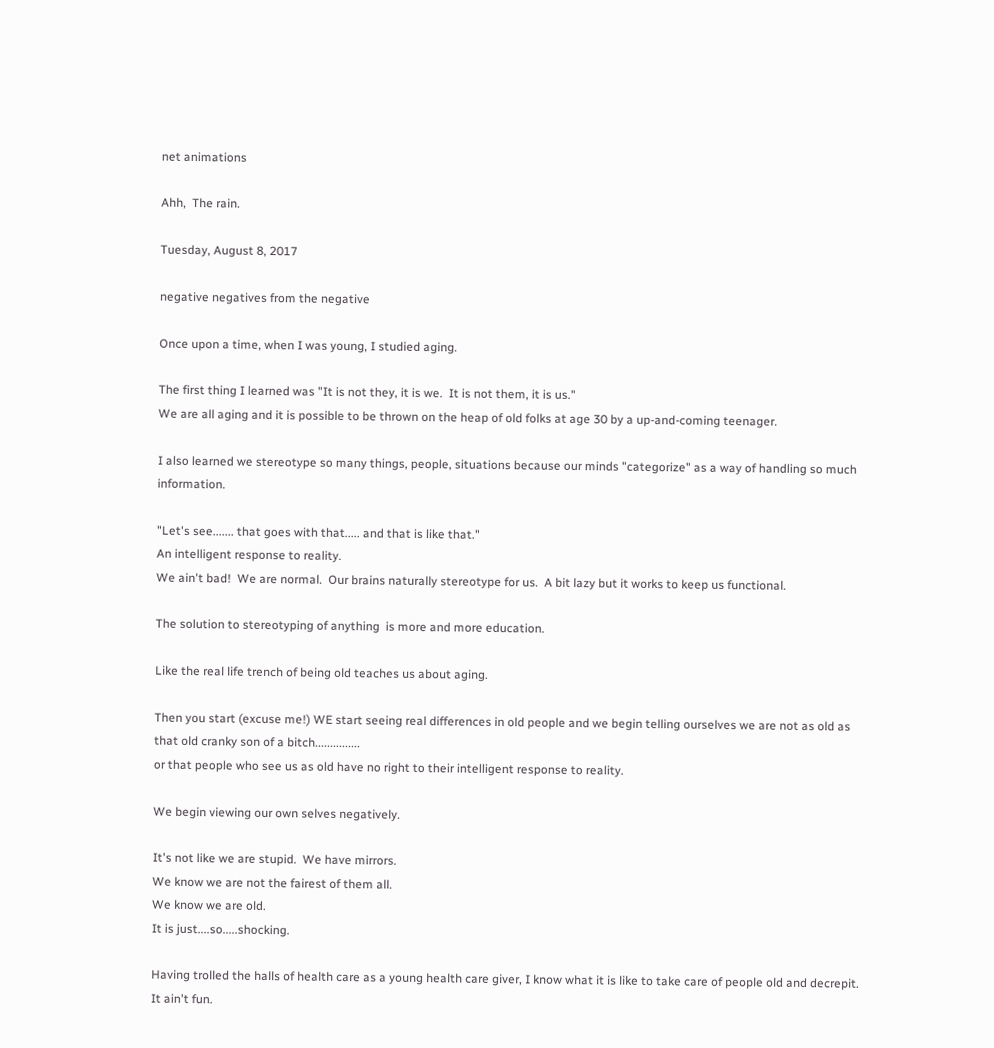net animations

Ahh,  The rain.

Tuesday, August 8, 2017

negative negatives from the negative

Once upon a time, when I was young, I studied aging.

The first thing I learned was "It is not they, it is we.  It is not them, it is us."
We are all aging and it is possible to be thrown on the heap of old folks at age 30 by a up-and-coming teenager.

I also learned we stereotype so many things, people, situations because our minds "categorize" as a way of handling so much information.

"Let's see....... that goes with that..... and that is like that."
An intelligent response to reality.
We ain't bad!  We are normal.  Our brains naturally stereotype for us.  A bit lazy but it works to keep us functional.

The solution to stereotyping of anything  is more and more education.

Like the real life trench of being old teaches us about aging.

Then you start (excuse me!) WE start seeing real differences in old people and we begin telling ourselves we are not as old as that old cranky son of a bitch...............
or that people who see us as old have no right to their intelligent response to reality.

We begin viewing our own selves negatively.

It's not like we are stupid.  We have mirrors.
We know we are not the fairest of them all.
We know we are old.
It is just....so.....shocking.

Having trolled the halls of health care as a young health care giver, I know what it is like to take care of people old and decrepit.  It ain't fun.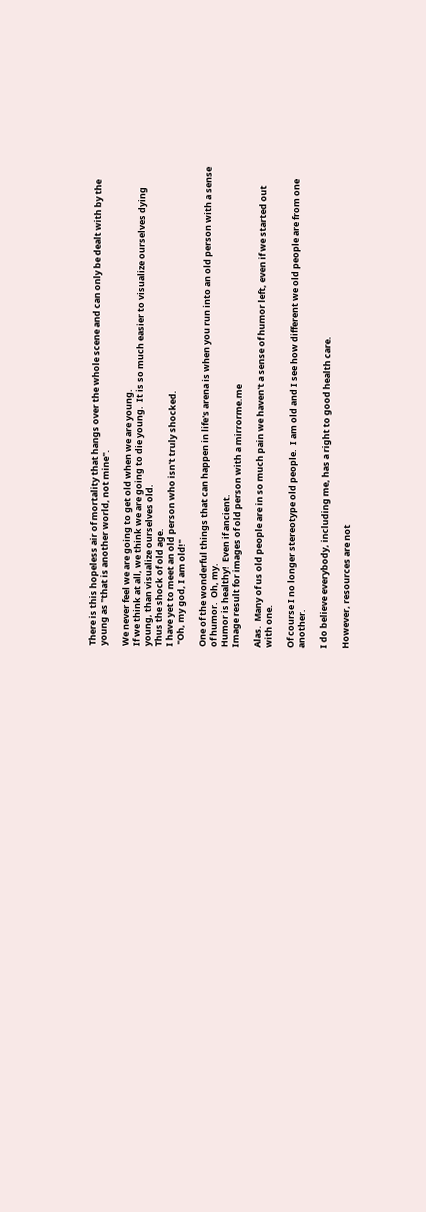There is this hopeless air of mortality that hangs over the whole scene and can only be dealt with by the young as "that is another world, not mine".

We never feel we are going to get old when we are young.
If we think at all, we think we are going to die young.  It is so much easier to visualize ourselves dying young, than visualize ourselves old.
Thus the shock of old age.
I have yet to meet an old person who isn't truly shocked.
 "Oh, my god, I am old!"

One of the wonderful things that can happen in life's arena is when you run into an old person with a sense of humor.  Oh, my.
Humor is healthy!  Even if ancient.
Image result for images of old person with a mirrorme.me

Alas.  Many of us old people are in so much pain we haven't a sense of humor left, even if we started out with one.

Of course I no longer stereotype old people.  I am old and I see how different we old people are from one another.

I do believe everybody, including me, has a right to good health care.

However, resources are not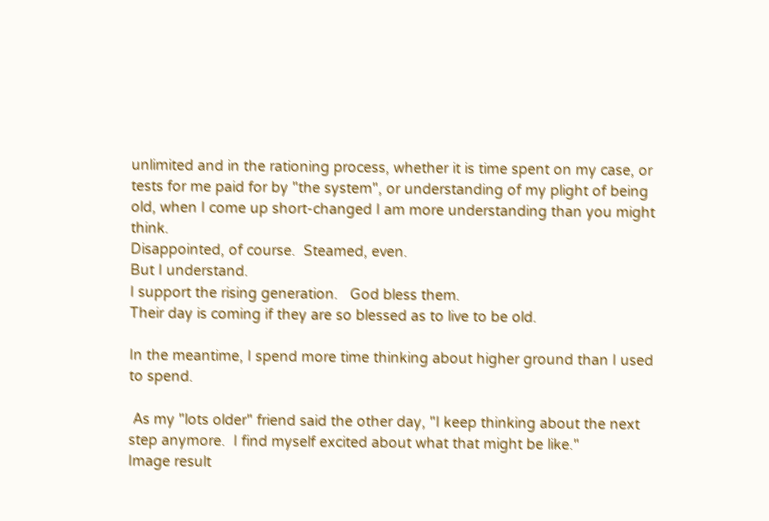unlimited and in the rationing process, whether it is time spent on my case, or tests for me paid for by "the system", or understanding of my plight of being old, when I come up short-changed I am more understanding than you might think.
Disappointed, of course.  Steamed, even.
But I understand.
I support the rising generation.   God bless them.                                                                                     Their day is coming if they are so blessed as to live to be old.

In the meantime, I spend more time thinking about higher ground than I used to spend.

 As my "lots older" friend said the other day, "I keep thinking about the next step anymore.  I find myself excited about what that might be like."
Image result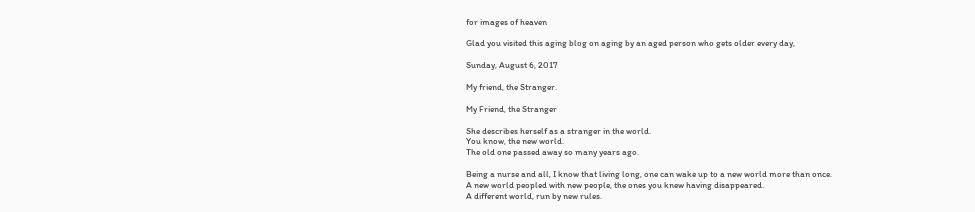for images of heaven

Glad you visited this aging blog on aging by an aged person who gets older every day,

Sunday, August 6, 2017

My friend, the Stranger.

My Friend, the Stranger

She describes herself as a stranger in the world.
You know, the new world.
The old one passed away so many years ago.

Being a nurse and all, I know that living long, one can wake up to a new world more than once.
A new world peopled with new people, the ones you knew having disappeared.
A different world, run by new rules.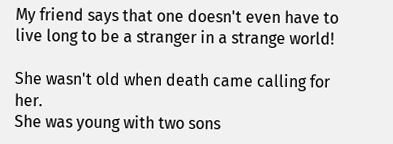My friend says that one doesn't even have to live long to be a stranger in a strange world!

She wasn't old when death came calling for her.
She was young with two sons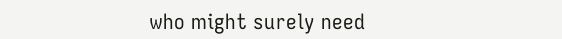who might surely need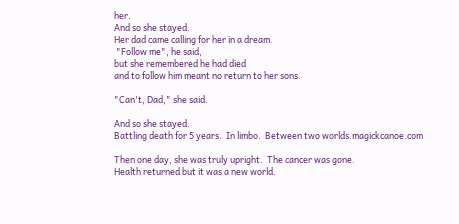her.
And so she stayed.
Her dad came calling for her in a dream.
 "Follow me", he said,
but she remembered he had died
and to follow him meant no return to her sons.

"Can't, Dad," she said.

And so she stayed.
Battling death for 5 years.  In limbo.  Between two worlds.magickcanoe.com

Then one day, she was truly upright.  The cancer was gone.
Health returned but it was a new world.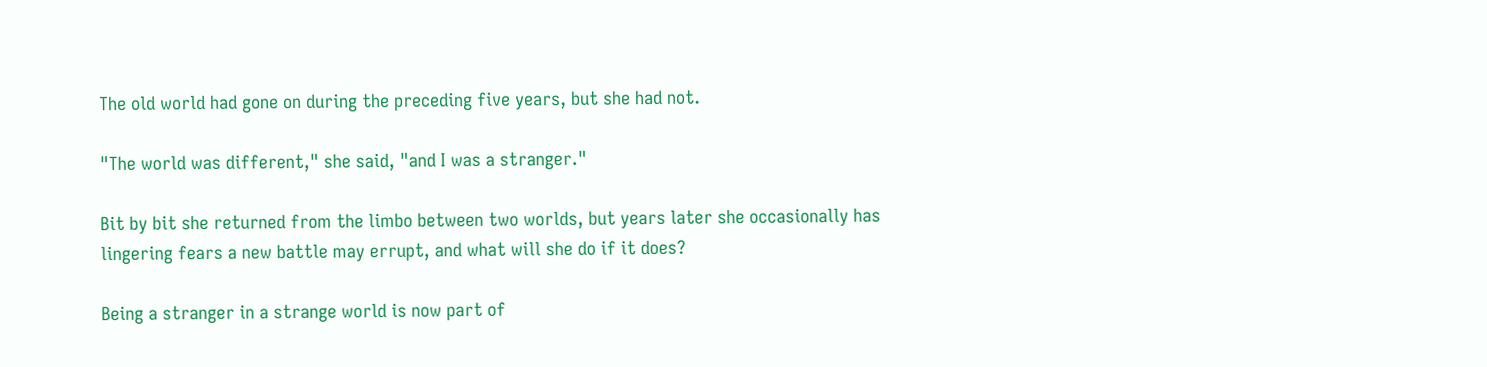The old world had gone on during the preceding five years, but she had not.

"The world was different," she said, "and I was a stranger."

Bit by bit she returned from the limbo between two worlds, but years later she occasionally has lingering fears a new battle may errupt, and what will she do if it does?

Being a stranger in a strange world is now part of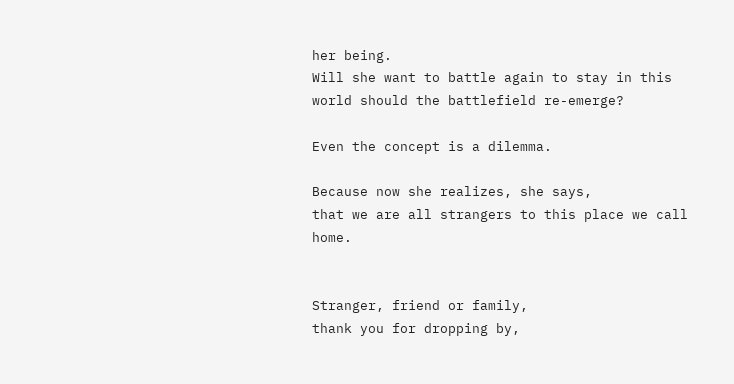her being.
Will she want to battle again to stay in this world should the battlefield re-emerge?

Even the concept is a dilemma.

Because now she realizes, she says,
that we are all strangers to this place we call home.


Stranger, friend or family,
thank you for dropping by,